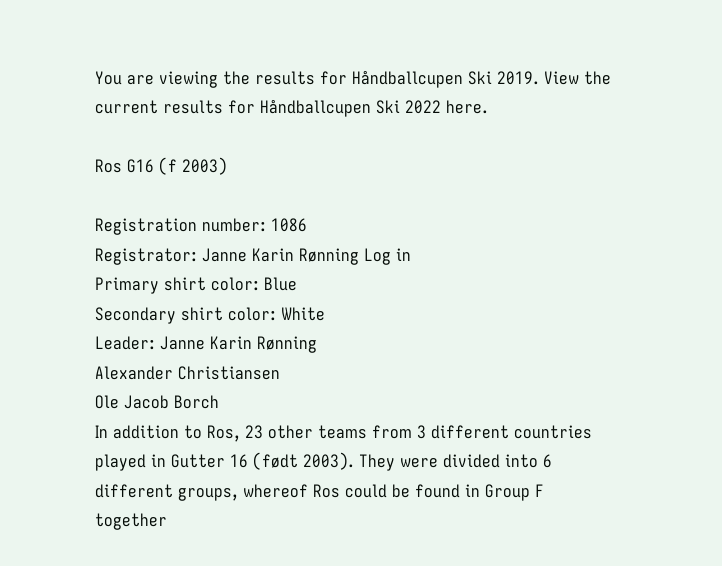You are viewing the results for Håndballcupen Ski 2019. View the current results for Håndballcupen Ski 2022 here.

Ros G16 (f 2003)

Registration number: 1086
Registrator: Janne Karin Rønning Log in
Primary shirt color: Blue
Secondary shirt color: White
Leader: Janne Karin Rønning
Alexander Christiansen
Ole Jacob Borch
In addition to Ros, 23 other teams from 3 different countries played in Gutter 16 (født 2003). They were divided into 6 different groups, whereof Ros could be found in Group F together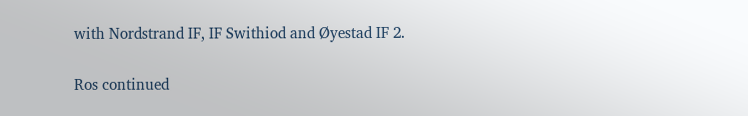with Nordstrand IF, IF Swithiod and Øyestad IF 2.

Ros continued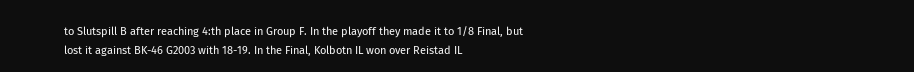to Slutspill B after reaching 4:th place in Group F. In the playoff they made it to 1/8 Final, but lost it against BK-46 G2003 with 18-19. In the Final, Kolbotn IL won over Reistad IL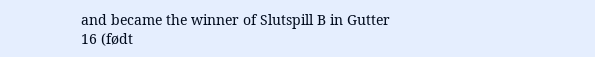and became the winner of Slutspill B in Gutter 16 (født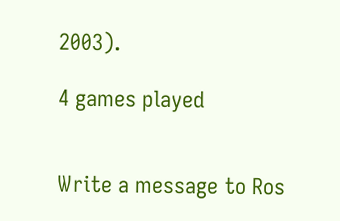2003).

4 games played


Write a message to Ros